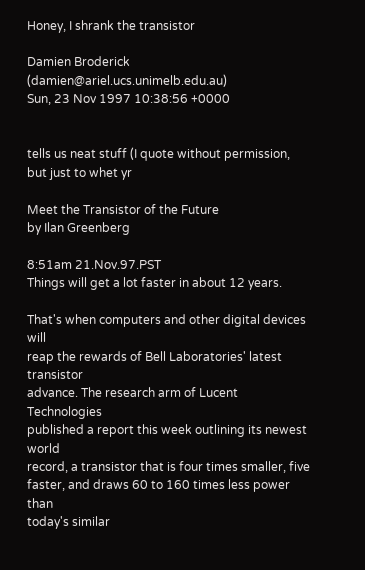Honey, I shrank the transistor

Damien Broderick (damien@ariel.ucs.unimelb.edu.au)
Sun, 23 Nov 1997 10:38:56 +0000


tells us neat stuff (I quote without permission, but just to whet yr

Meet the Transistor of the Future
by Ilan Greenberg

8:51am 21.Nov.97.PST
Things will get a lot faster in about 12 years.

That's when computers and other digital devices will
reap the rewards of Bell Laboratories' latest transistor
advance. The research arm of Lucent Technologies
published a report this week outlining its newest world
record, a transistor that is four times smaller, five
faster, and draws 60 to 160 times less power than
today's similar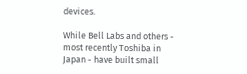devices.

While Bell Labs and others - most recently Toshiba in
Japan - have built small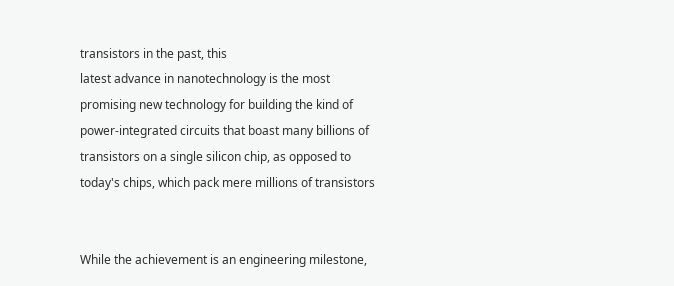transistors in the past, this
latest advance in nanotechnology is the most
promising new technology for building the kind of
power-integrated circuits that boast many billions of
transistors on a single silicon chip, as opposed to
today's chips, which pack mere millions of transistors


While the achievement is an engineering milestone,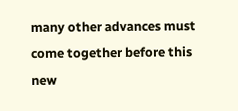many other advances must come together before this
new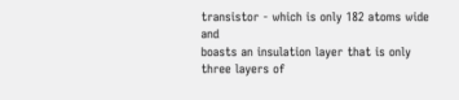transistor - which is only 182 atoms wide and
boasts an insulation layer that is only three layers of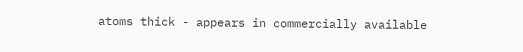atoms thick - appears in commercially available